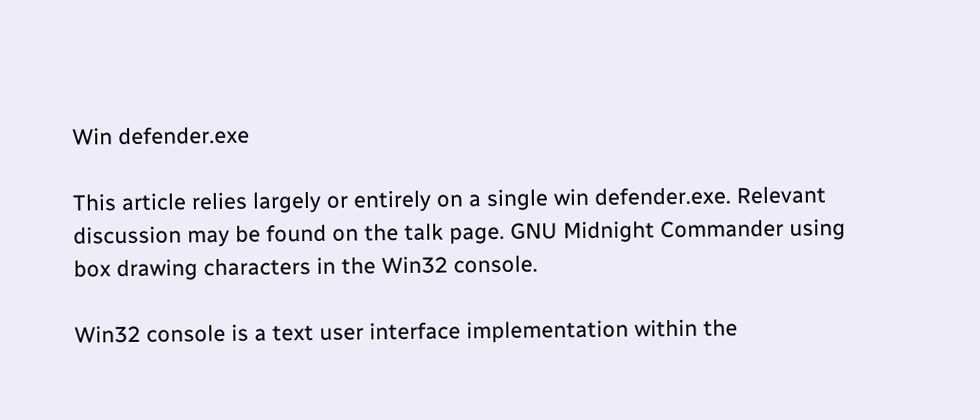Win defender.exe

This article relies largely or entirely on a single win defender.exe. Relevant discussion may be found on the talk page. GNU Midnight Commander using box drawing characters in the Win32 console.

Win32 console is a text user interface implementation within the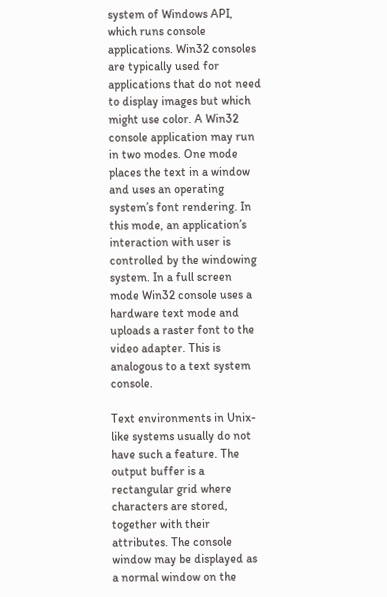system of Windows API, which runs console applications. Win32 consoles are typically used for applications that do not need to display images but which might use color. A Win32 console application may run in two modes. One mode places the text in a window and uses an operating system’s font rendering. In this mode, an application’s interaction with user is controlled by the windowing system. In a full screen mode Win32 console uses a hardware text mode and uploads a raster font to the video adapter. This is analogous to a text system console.

Text environments in Unix-like systems usually do not have such a feature. The output buffer is a rectangular grid where characters are stored, together with their attributes. The console window may be displayed as a normal window on the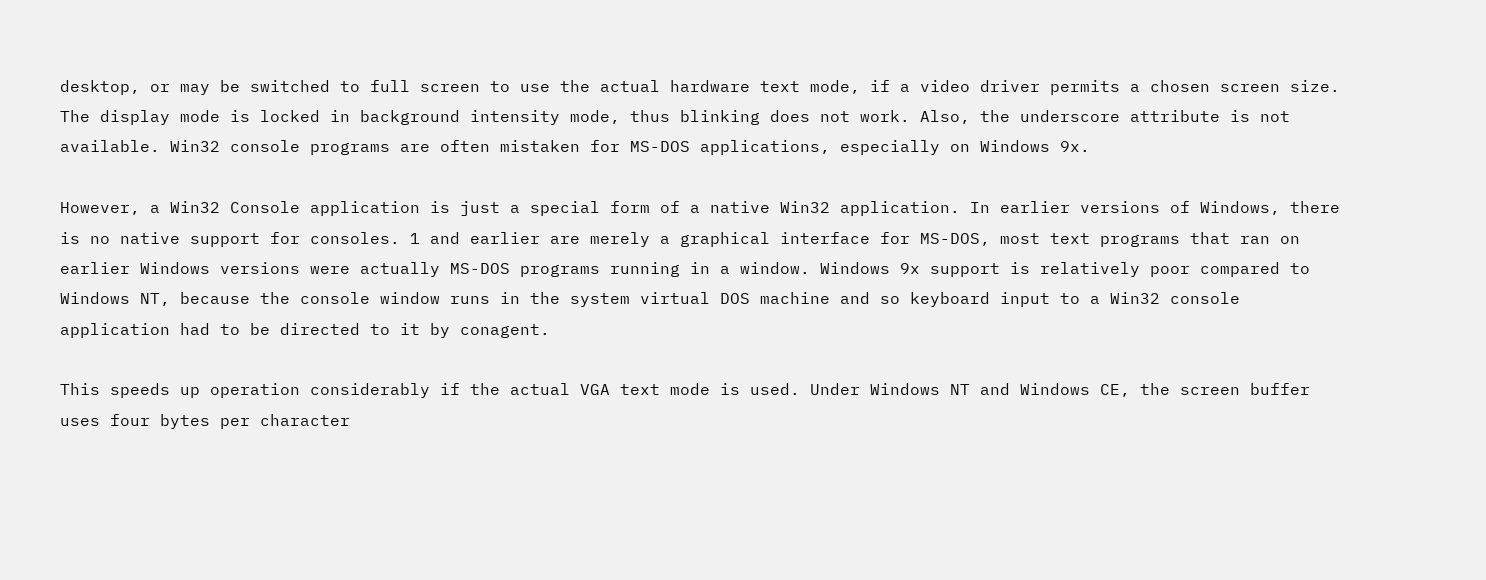desktop, or may be switched to full screen to use the actual hardware text mode, if a video driver permits a chosen screen size. The display mode is locked in background intensity mode, thus blinking does not work. Also, the underscore attribute is not available. Win32 console programs are often mistaken for MS-DOS applications, especially on Windows 9x.

However, a Win32 Console application is just a special form of a native Win32 application. In earlier versions of Windows, there is no native support for consoles. 1 and earlier are merely a graphical interface for MS-DOS, most text programs that ran on earlier Windows versions were actually MS-DOS programs running in a window. Windows 9x support is relatively poor compared to Windows NT, because the console window runs in the system virtual DOS machine and so keyboard input to a Win32 console application had to be directed to it by conagent.

This speeds up operation considerably if the actual VGA text mode is used. Under Windows NT and Windows CE, the screen buffer uses four bytes per character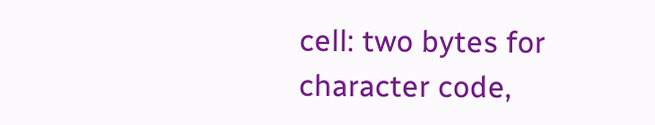cell: two bytes for character code,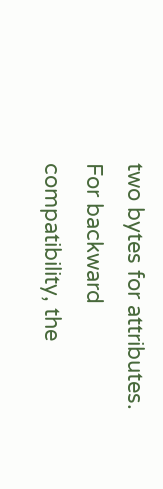two bytes for attributes. For backward compatibility, the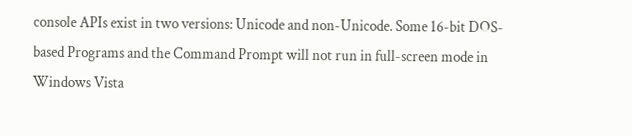console APIs exist in two versions: Unicode and non-Unicode. Some 16-bit DOS-based Programs and the Command Prompt will not run in full-screen mode in Windows Vista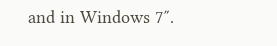and in Windows 7″.